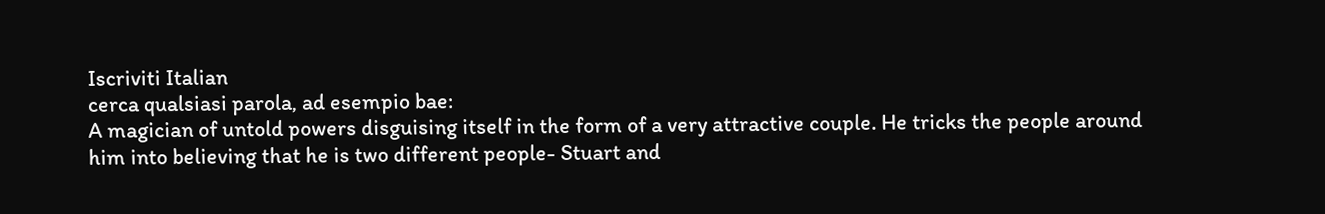Iscriviti Italian
cerca qualsiasi parola, ad esempio bae:
A magician of untold powers disguising itself in the form of a very attractive couple. He tricks the people around him into believing that he is two different people- Stuart and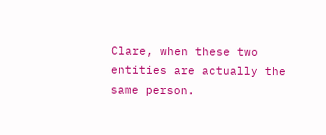Clare, when these two entities are actually the same person.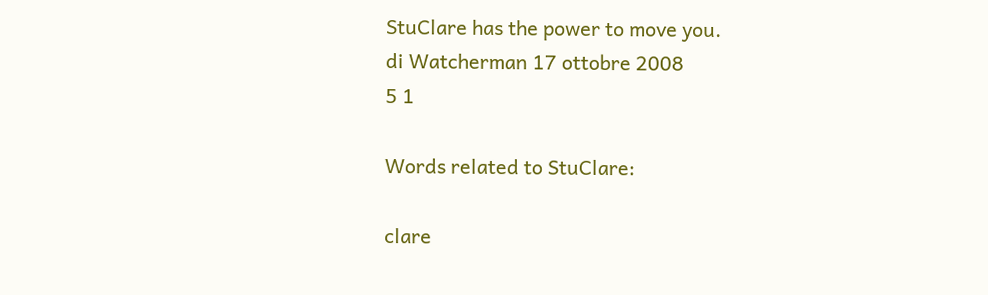StuClare has the power to move you.
di Watcherman 17 ottobre 2008
5 1

Words related to StuClare:

clare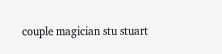couple magician stu stuart